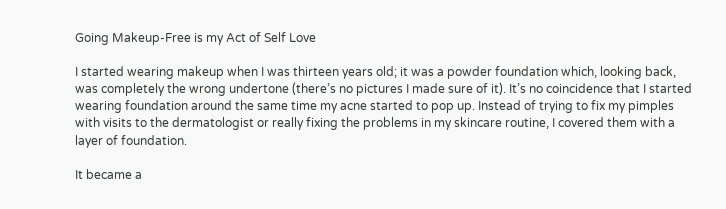Going Makeup-Free is my Act of Self Love

I started wearing makeup when I was thirteen years old; it was a powder foundation which, looking back, was completely the wrong undertone (there’s no pictures I made sure of it). It’s no coincidence that I started wearing foundation around the same time my acne started to pop up. Instead of trying to fix my pimples with visits to the dermatologist or really fixing the problems in my skincare routine, I covered them with a layer of foundation.

It became a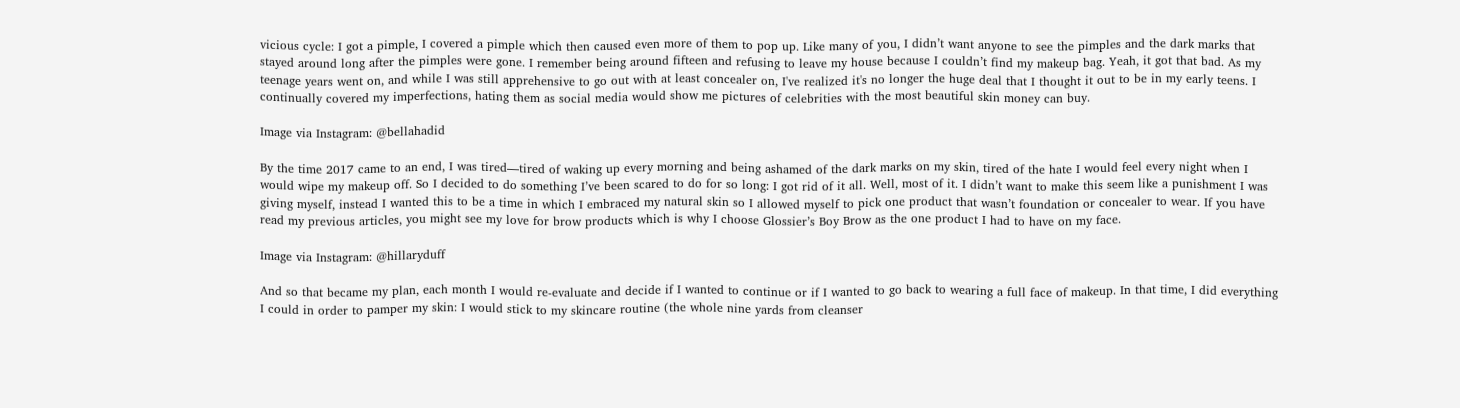vicious cycle: I got a pimple, I covered a pimple which then caused even more of them to pop up. Like many of you, I didn’t want anyone to see the pimples and the dark marks that stayed around long after the pimples were gone. I remember being around fifteen and refusing to leave my house because I couldn’t find my makeup bag. Yeah, it got that bad. As my teenage years went on, and while I was still apprehensive to go out with at least concealer on, I've realized it's no longer the huge deal that I thought it out to be in my early teens. I continually covered my imperfections, hating them as social media would show me pictures of celebrities with the most beautiful skin money can buy.

Image via Instagram: @bellahadid

By the time 2017 came to an end, I was tired—tired of waking up every morning and being ashamed of the dark marks on my skin, tired of the hate I would feel every night when I would wipe my makeup off. So I decided to do something I’ve been scared to do for so long: I got rid of it all. Well, most of it. I didn’t want to make this seem like a punishment I was giving myself, instead I wanted this to be a time in which I embraced my natural skin so I allowed myself to pick one product that wasn’t foundation or concealer to wear. If you have read my previous articles, you might see my love for brow products which is why I choose Glossier’s Boy Brow as the one product I had to have on my face.

Image via Instagram: @hillaryduff

And so that became my plan, each month I would re-evaluate and decide if I wanted to continue or if I wanted to go back to wearing a full face of makeup. In that time, I did everything I could in order to pamper my skin: I would stick to my skincare routine (the whole nine yards from cleanser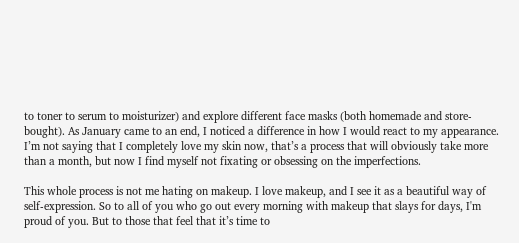to toner to serum to moisturizer) and explore different face masks (both homemade and store-bought). As January came to an end, I noticed a difference in how I would react to my appearance. I’m not saying that I completely love my skin now, that’s a process that will obviously take more than a month, but now I find myself not fixating or obsessing on the imperfections.

This whole process is not me hating on makeup. I love makeup, and I see it as a beautiful way of self-expression. So to all of you who go out every morning with makeup that slays for days, I'm proud of you. But to those that feel that it’s time to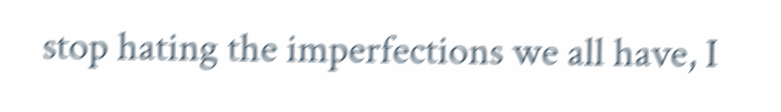stop hating the imperfections we all have, I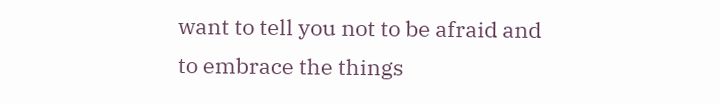want to tell you not to be afraid and to embrace the things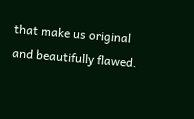that make us original and beautifully flawed.